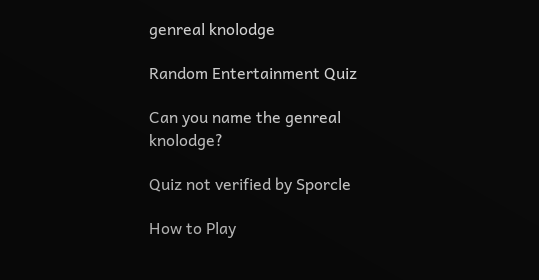genreal knolodge

Random Entertainment Quiz

Can you name the genreal knolodge?

Quiz not verified by Sporcle

How to Play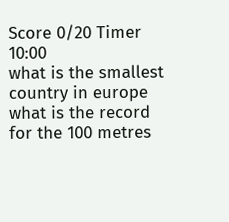Score 0/20 Timer 10:00
what is the smallest country in europe
what is the record for the 100 metres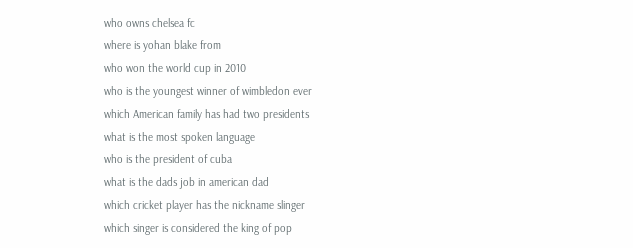who owns chelsea fc
where is yohan blake from
who won the world cup in 2010
who is the youngest winner of wimbledon ever
which American family has had two presidents
what is the most spoken language
who is the president of cuba
what is the dads job in american dad
which cricket player has the nickname slinger
which singer is considered the king of pop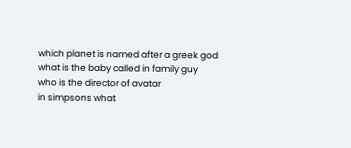which planet is named after a greek god
what is the baby called in family guy
who is the director of avatar
in simpsons what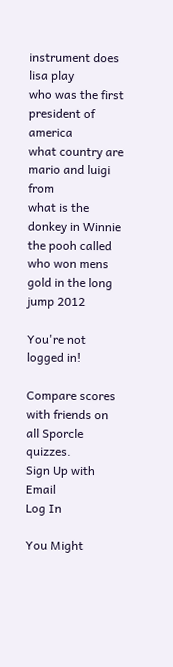instrument does lisa play
who was the first president of america
what country are mario and luigi from
what is the donkey in Winnie the pooh called
who won mens gold in the long jump 2012

You're not logged in!

Compare scores with friends on all Sporcle quizzes.
Sign Up with Email
Log In

You Might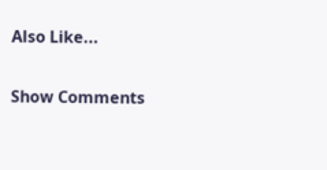Also Like...

Show Comments